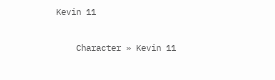Kevin 11

    Character » Kevin 11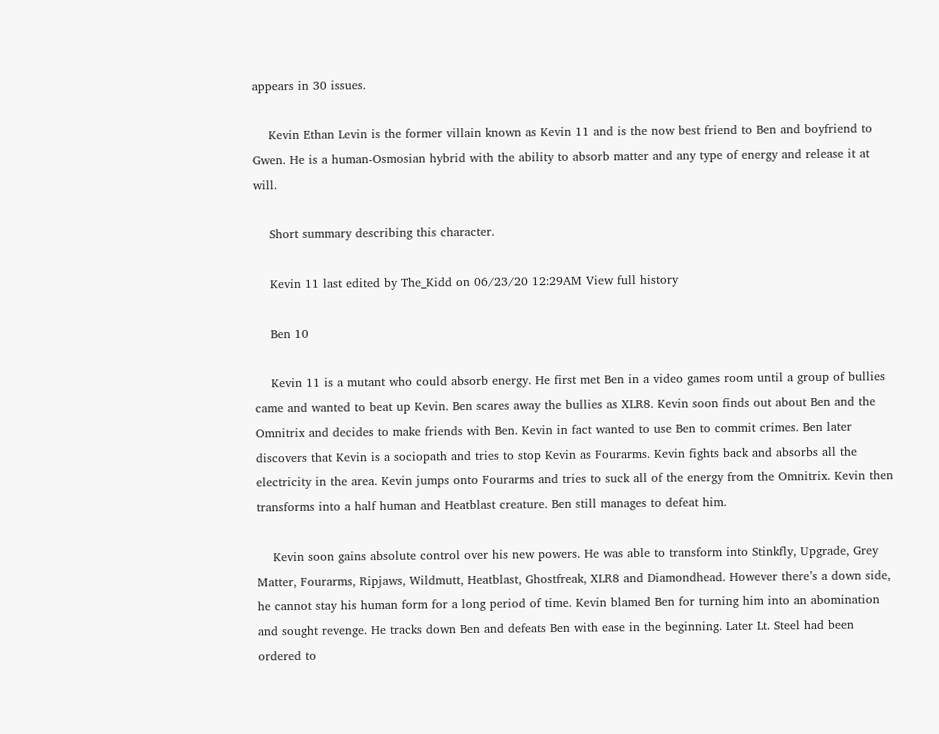appears in 30 issues.

    Kevin Ethan Levin is the former villain known as Kevin 11 and is the now best friend to Ben and boyfriend to Gwen. He is a human-Osmosian hybrid with the ability to absorb matter and any type of energy and release it at will.

    Short summary describing this character.

    Kevin 11 last edited by The_Kidd on 06/23/20 12:29AM View full history

    Ben 10

    Kevin 11 is a mutant who could absorb energy. He first met Ben in a video games room until a group of bullies came and wanted to beat up Kevin. Ben scares away the bullies as XLR8. Kevin soon finds out about Ben and the Omnitrix and decides to make friends with Ben. Kevin in fact wanted to use Ben to commit crimes. Ben later discovers that Kevin is a sociopath and tries to stop Kevin as Fourarms. Kevin fights back and absorbs all the electricity in the area. Kevin jumps onto Fourarms and tries to suck all of the energy from the Omnitrix. Kevin then transforms into a half human and Heatblast creature. Ben still manages to defeat him.

    Kevin soon gains absolute control over his new powers. He was able to transform into Stinkfly, Upgrade, Grey Matter, Fourarms, Ripjaws, Wildmutt, Heatblast, Ghostfreak, XLR8 and Diamondhead. However there’s a down side, he cannot stay his human form for a long period of time. Kevin blamed Ben for turning him into an abomination and sought revenge. He tracks down Ben and defeats Ben with ease in the beginning. Later Lt. Steel had been ordered to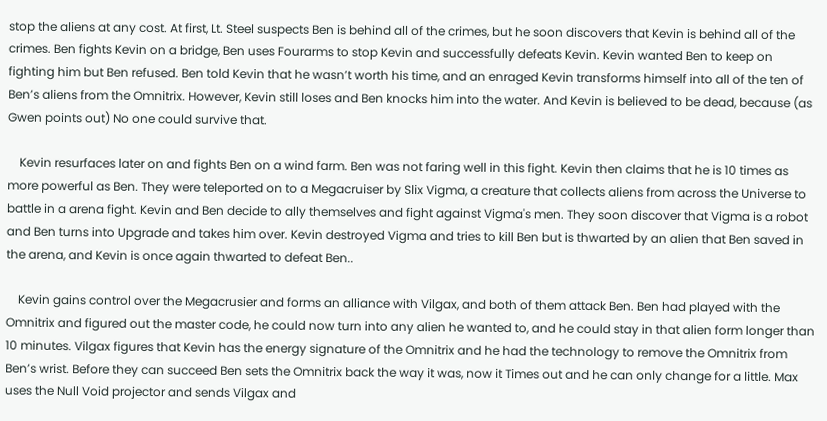stop the aliens at any cost. At first, Lt. Steel suspects Ben is behind all of the crimes, but he soon discovers that Kevin is behind all of the crimes. Ben fights Kevin on a bridge, Ben uses Fourarms to stop Kevin and successfully defeats Kevin. Kevin wanted Ben to keep on fighting him but Ben refused. Ben told Kevin that he wasn’t worth his time, and an enraged Kevin transforms himself into all of the ten of Ben’s aliens from the Omnitrix. However, Kevin still loses and Ben knocks him into the water. And Kevin is believed to be dead, because (as Gwen points out) No one could survive that.

    Kevin resurfaces later on and fights Ben on a wind farm. Ben was not faring well in this fight. Kevin then claims that he is 10 times as more powerful as Ben. They were teleported on to a Megacruiser by Slix Vigma, a creature that collects aliens from across the Universe to battle in a arena fight. Kevin and Ben decide to ally themselves and fight against Vigma's men. They soon discover that Vigma is a robot and Ben turns into Upgrade and takes him over. Kevin destroyed Vigma and tries to kill Ben but is thwarted by an alien that Ben saved in the arena, and Kevin is once again thwarted to defeat Ben..

    Kevin gains control over the Megacrusier and forms an alliance with Vilgax, and both of them attack Ben. Ben had played with the Omnitrix and figured out the master code, he could now turn into any alien he wanted to, and he could stay in that alien form longer than 10 minutes. Vilgax figures that Kevin has the energy signature of the Omnitrix and he had the technology to remove the Omnitrix from Ben’s wrist. Before they can succeed Ben sets the Omnitrix back the way it was, now it Times out and he can only change for a little. Max uses the Null Void projector and sends Vilgax and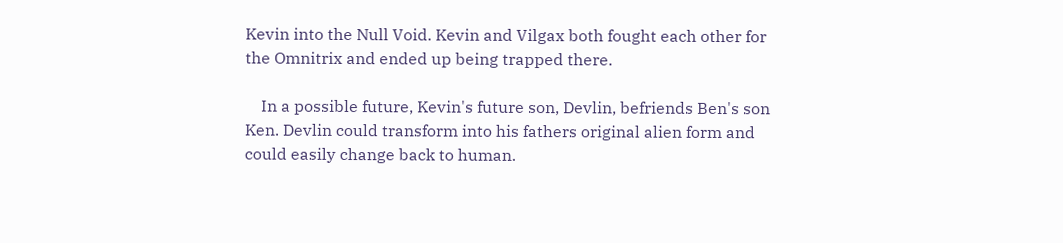Kevin into the Null Void. Kevin and Vilgax both fought each other for the Omnitrix and ended up being trapped there.

    In a possible future, Kevin's future son, Devlin, befriends Ben's son Ken. Devlin could transform into his fathers original alien form and could easily change back to human.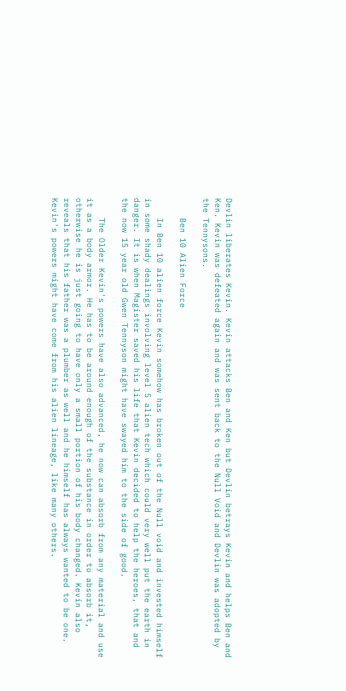Devlin liberates Kevin. Kevin attacks Ben and Ken but Devlin betrays Kevin and helps Ben and Ken. Kevin was defeated again and was sent back to the Null Void and Devlin was adopted by the Tennysons.

    Ben 10 Alien Force

    In Ben 10 alien force Kevin somehow has broken out of the Null void and invested himself in some shady dealings involving level 5 alien tech which could very well put the earth in danger. It is when Magister saved his life that Kevin decided to help the heroes, that and the now 15 year old Gwen Tennyson might have swayed him to the side of good.

    The Older Kevin's powers have also advanced, he now can absorb from any material and use it as a body armor. He has to be around enough of the substance in order to absorb it, otherwise he is just going to have only a small portion of his body changed. Kevin also reveals that his father was a plumber as well and he himself has always wanted to be one. Kevin's powers might have come from his alien lineage, like many others.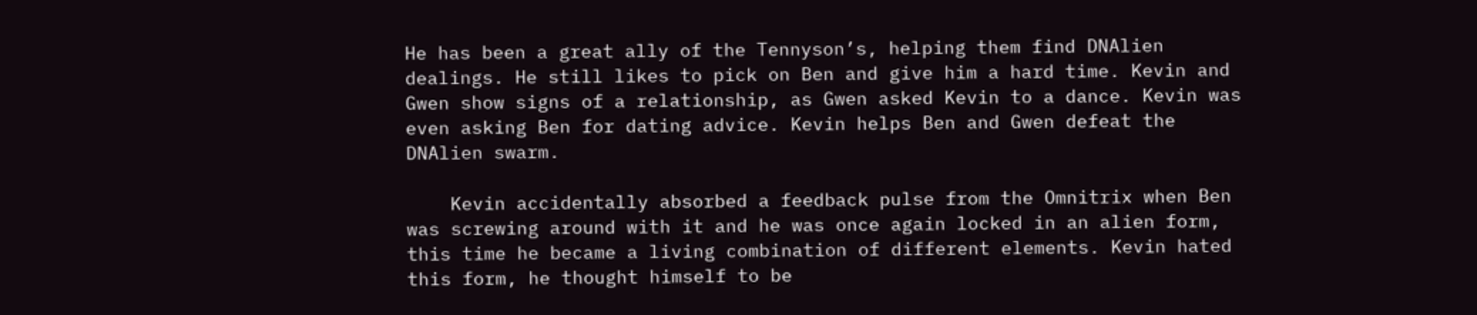He has been a great ally of the Tennyson’s, helping them find DNAlien dealings. He still likes to pick on Ben and give him a hard time. Kevin and Gwen show signs of a relationship, as Gwen asked Kevin to a dance. Kevin was even asking Ben for dating advice. Kevin helps Ben and Gwen defeat the DNAlien swarm.

    Kevin accidentally absorbed a feedback pulse from the Omnitrix when Ben was screwing around with it and he was once again locked in an alien form, this time he became a living combination of different elements. Kevin hated this form, he thought himself to be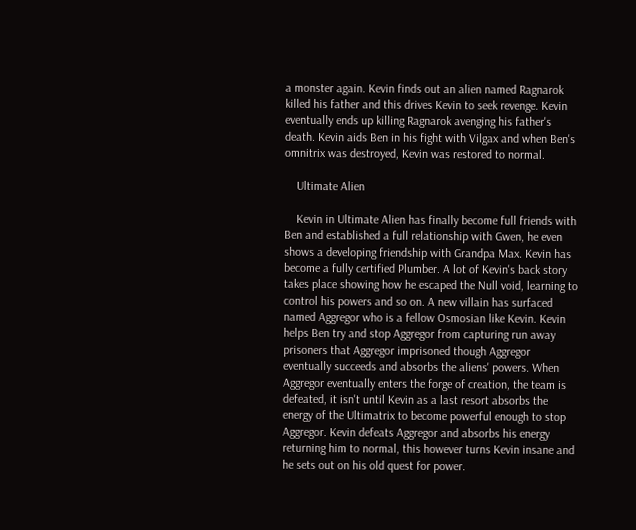a monster again. Kevin finds out an alien named Ragnarok killed his father and this drives Kevin to seek revenge. Kevin eventually ends up killing Ragnarok avenging his father's death. Kevin aids Ben in his fight with Vilgax and when Ben's omnitrix was destroyed, Kevin was restored to normal.

    Ultimate Alien

    Kevin in Ultimate Alien has finally become full friends with Ben and established a full relationship with Gwen, he even shows a developing friendship with Grandpa Max. Kevin has become a fully certified Plumber. A lot of Kevin's back story takes place showing how he escaped the Null void, learning to control his powers and so on. A new villain has surfaced named Aggregor who is a fellow Osmosian like Kevin. Kevin helps Ben try and stop Aggregor from capturing run away prisoners that Aggregor imprisoned though Aggregor eventually succeeds and absorbs the aliens' powers. When Aggregor eventually enters the forge of creation, the team is defeated, it isn't until Kevin as a last resort absorbs the energy of the Ultimatrix to become powerful enough to stop Aggregor. Kevin defeats Aggregor and absorbs his energy returning him to normal, this however turns Kevin insane and he sets out on his old quest for power.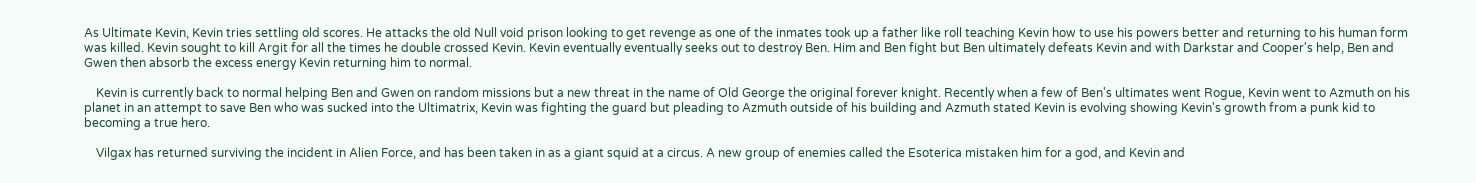As Ultimate Kevin, Kevin tries settling old scores. He attacks the old Null void prison looking to get revenge as one of the inmates took up a father like roll teaching Kevin how to use his powers better and returning to his human form was killed. Kevin sought to kill Argit for all the times he double crossed Kevin. Kevin eventually eventually seeks out to destroy Ben. Him and Ben fight but Ben ultimately defeats Kevin and with Darkstar and Cooper's help, Ben and Gwen then absorb the excess energy Kevin returning him to normal.

    Kevin is currently back to normal helping Ben and Gwen on random missions but a new threat in the name of Old George the original forever knight. Recently when a few of Ben's ultimates went Rogue, Kevin went to Azmuth on his planet in an attempt to save Ben who was sucked into the Ultimatrix, Kevin was fighting the guard but pleading to Azmuth outside of his building and Azmuth stated Kevin is evolving showing Kevin's growth from a punk kid to becoming a true hero.

    Vilgax has returned surviving the incident in Alien Force, and has been taken in as a giant squid at a circus. A new group of enemies called the Esoterica mistaken him for a god, and Kevin and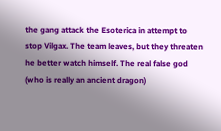the gang attack the Esoterica in attempt to stop Vilgax. The team leaves, but they threaten he better watch himself. The real false god (who is really an ancient dragon)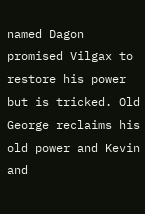named Dagon promised Vilgax to restore his power but is tricked. Old George reclaims his old power and Kevin and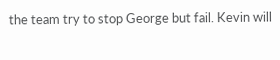the team try to stop George but fail. Kevin will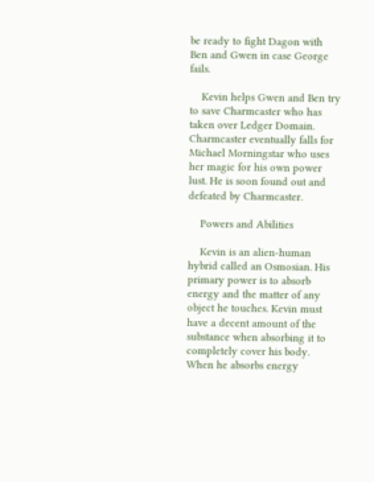be ready to fight Dagon with Ben and Gwen in case George fails.

    Kevin helps Gwen and Ben try to save Charmcaster who has taken over Ledger Domain. Charmcaster eventually falls for Michael Morningstar who uses her magic for his own power lust. He is soon found out and defeated by Charmcaster.

    Powers and Abilities

    Kevin is an alien-human hybrid called an Osmosian. His primary power is to absorb energy and the matter of any object he touches. Kevin must have a decent amount of the substance when absorbing it to completely cover his body. When he absorbs energy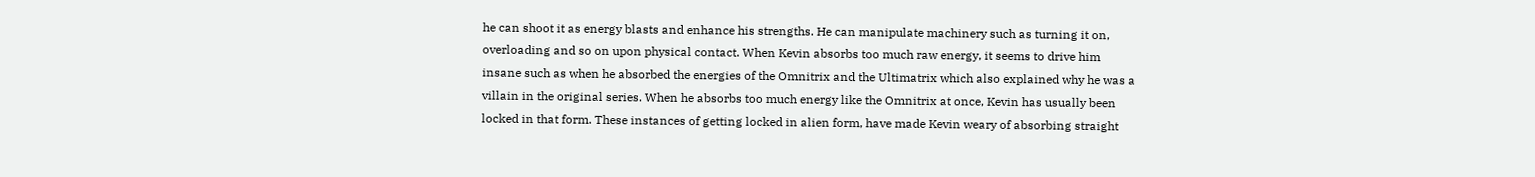he can shoot it as energy blasts and enhance his strengths. He can manipulate machinery such as turning it on, overloading and so on upon physical contact. When Kevin absorbs too much raw energy, it seems to drive him insane such as when he absorbed the energies of the Omnitrix and the Ultimatrix which also explained why he was a villain in the original series. When he absorbs too much energy like the Omnitrix at once, Kevin has usually been locked in that form. These instances of getting locked in alien form, have made Kevin weary of absorbing straight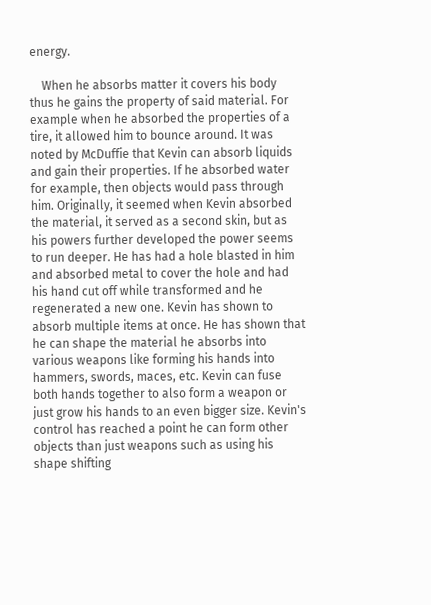energy.

    When he absorbs matter it covers his body thus he gains the property of said material. For example when he absorbed the properties of a tire, it allowed him to bounce around. It was noted by McDuffie that Kevin can absorb liquids and gain their properties. If he absorbed water for example, then objects would pass through him. Originally, it seemed when Kevin absorbed the material, it served as a second skin, but as his powers further developed the power seems to run deeper. He has had a hole blasted in him and absorbed metal to cover the hole and had his hand cut off while transformed and he regenerated a new one. Kevin has shown to absorb multiple items at once. He has shown that he can shape the material he absorbs into various weapons like forming his hands into hammers, swords, maces, etc. Kevin can fuse both hands together to also form a weapon or just grow his hands to an even bigger size. Kevin's control has reached a point he can form other objects than just weapons such as using his shape shifting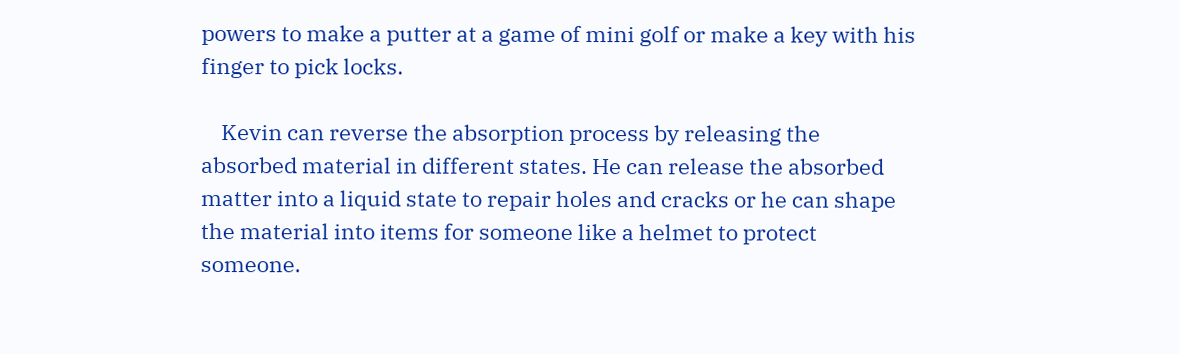powers to make a putter at a game of mini golf or make a key with his finger to pick locks.

    Kevin can reverse the absorption process by releasing the absorbed material in different states. He can release the absorbed matter into a liquid state to repair holes and cracks or he can shape the material into items for someone like a helmet to protect someone.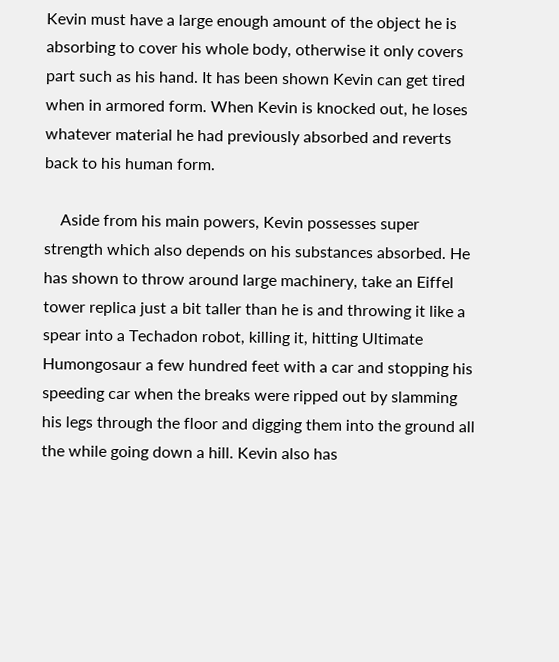Kevin must have a large enough amount of the object he is absorbing to cover his whole body, otherwise it only covers part such as his hand. It has been shown Kevin can get tired when in armored form. When Kevin is knocked out, he loses whatever material he had previously absorbed and reverts back to his human form.

    Aside from his main powers, Kevin possesses super strength which also depends on his substances absorbed. He has shown to throw around large machinery, take an Eiffel tower replica just a bit taller than he is and throwing it like a spear into a Techadon robot, killing it, hitting Ultimate Humongosaur a few hundred feet with a car and stopping his speeding car when the breaks were ripped out by slamming his legs through the floor and digging them into the ground all the while going down a hill. Kevin also has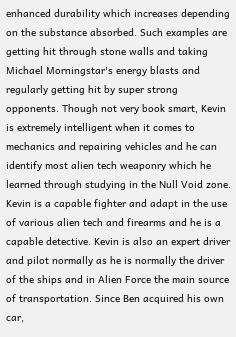enhanced durability which increases depending on the substance absorbed. Such examples are getting hit through stone walls and taking Michael Morningstar's energy blasts and regularly getting hit by super strong opponents. Though not very book smart, Kevin is extremely intelligent when it comes to mechanics and repairing vehicles and he can identify most alien tech weaponry which he learned through studying in the Null Void zone. Kevin is a capable fighter and adapt in the use of various alien tech and firearms and he is a capable detective. Kevin is also an expert driver and pilot normally as he is normally the driver of the ships and in Alien Force the main source of transportation. Since Ben acquired his own car,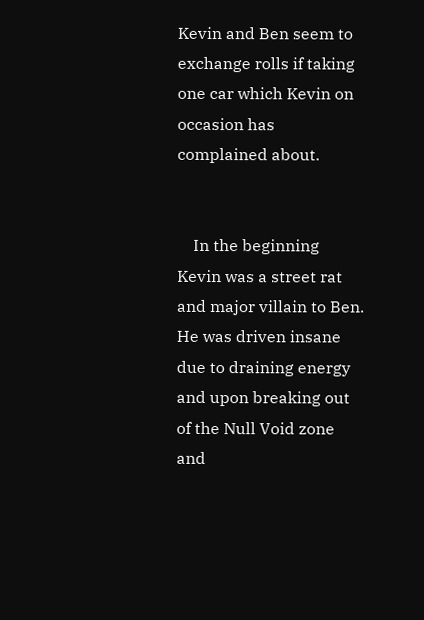Kevin and Ben seem to exchange rolls if taking one car which Kevin on occasion has complained about.


    In the beginning Kevin was a street rat and major villain to Ben. He was driven insane due to draining energy and upon breaking out of the Null Void zone and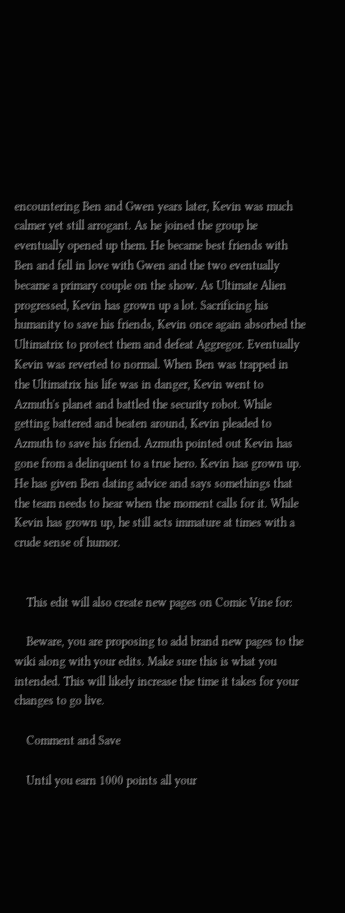encountering Ben and Gwen years later, Kevin was much calmer yet still arrogant. As he joined the group he eventually opened up them. He became best friends with Ben and fell in love with Gwen and the two eventually became a primary couple on the show. As Ultimate Alien progressed, Kevin has grown up a lot. Sacrificing his humanity to save his friends, Kevin once again absorbed the Ultimatrix to protect them and defeat Aggregor. Eventually Kevin was reverted to normal. When Ben was trapped in the Ultimatrix his life was in danger, Kevin went to Azmuth's planet and battled the security robot. While getting battered and beaten around, Kevin pleaded to Azmuth to save his friend. Azmuth pointed out Kevin has gone from a delinquent to a true hero. Kevin has grown up. He has given Ben dating advice and says somethings that the team needs to hear when the moment calls for it. While Kevin has grown up, he still acts immature at times with a crude sense of humor.


    This edit will also create new pages on Comic Vine for:

    Beware, you are proposing to add brand new pages to the wiki along with your edits. Make sure this is what you intended. This will likely increase the time it takes for your changes to go live.

    Comment and Save

    Until you earn 1000 points all your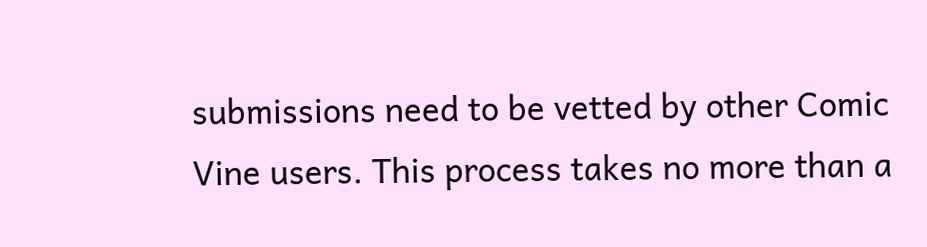submissions need to be vetted by other Comic Vine users. This process takes no more than a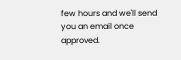few hours and we'll send you an email once approved.